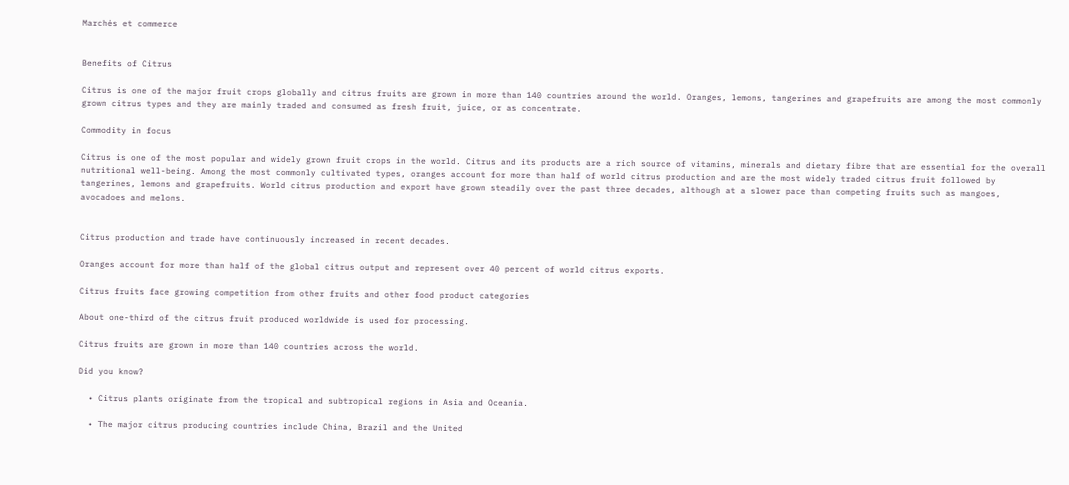Marchés et commerce


Benefits of Citrus

Citrus is one of the major fruit crops globally and citrus fruits are grown in more than 140 countries around the world. Oranges, lemons, tangerines and grapefruits are among the most commonly grown citrus types and they are mainly traded and consumed as fresh fruit, juice, or as concentrate.

Commodity in focus

Citrus is one of the most popular and widely grown fruit crops in the world. Citrus and its products are a rich source of vitamins, minerals and dietary fibre that are essential for the overall nutritional well-being. Among the most commonly cultivated types, oranges account for more than half of world citrus production and are the most widely traded citrus fruit followed by tangerines, lemons and grapefruits. World citrus production and export have grown steadily over the past three decades, although at a slower pace than competing fruits such as mangoes, avocadoes and melons.


Citrus production and trade have continuously increased in recent decades.

Oranges account for more than half of the global citrus output and represent over 40 percent of world citrus exports.

Citrus fruits face growing competition from other fruits and other food product categories

About one-third of the citrus fruit produced worldwide is used for processing.

Citrus fruits are grown in more than 140 countries across the world.

Did you know?

  • Citrus plants originate from the tropical and subtropical regions in Asia and Oceania.

  • The major citrus producing countries include China, Brazil and the United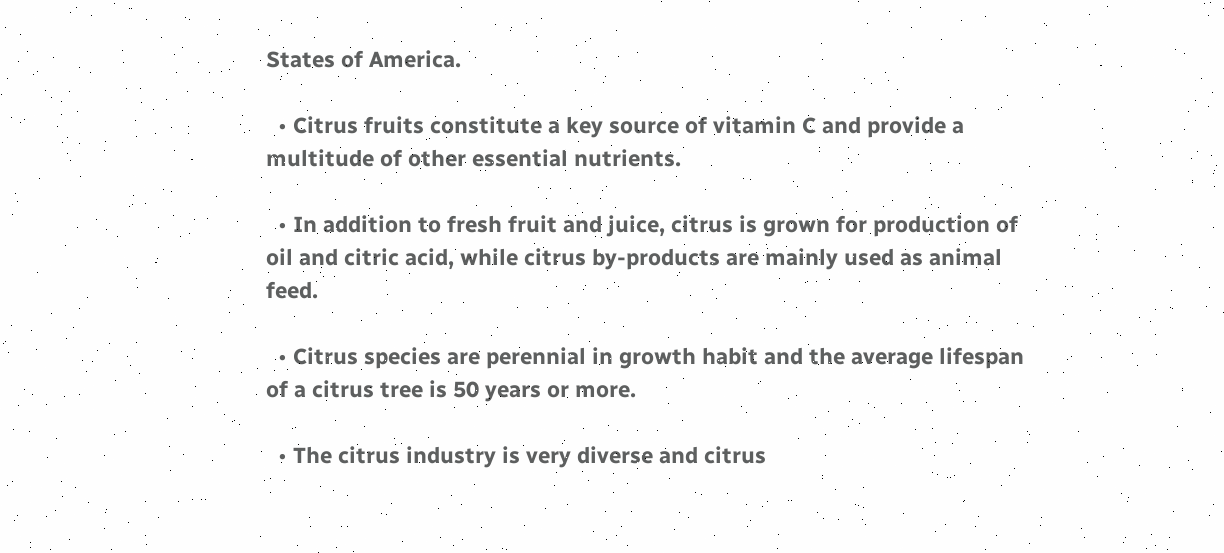States of America.

  • Citrus fruits constitute a key source of vitamin C and provide a multitude of other essential nutrients.

  • In addition to fresh fruit and juice, citrus is grown for production of oil and citric acid, while citrus by-products are mainly used as animal feed.

  • Citrus species are perennial in growth habit and the average lifespan of a citrus tree is 50 years or more.

  • The citrus industry is very diverse and citrus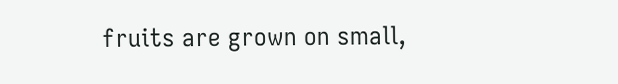fruits are grown on small,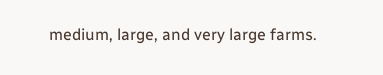medium, large, and very large farms.